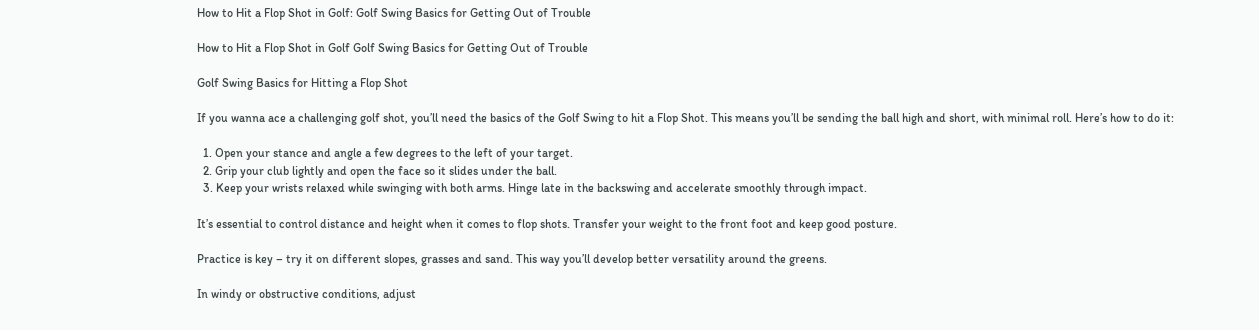How to Hit a Flop Shot in Golf: Golf Swing Basics for Getting Out of Trouble

How to Hit a Flop Shot in Golf Golf Swing Basics for Getting Out of Trouble

Golf Swing Basics for Hitting a Flop Shot

If you wanna ace a challenging golf shot, you’ll need the basics of the Golf Swing to hit a Flop Shot. This means you’ll be sending the ball high and short, with minimal roll. Here’s how to do it:

  1. Open your stance and angle a few degrees to the left of your target.
  2. Grip your club lightly and open the face so it slides under the ball.
  3. Keep your wrists relaxed while swinging with both arms. Hinge late in the backswing and accelerate smoothly through impact.

It’s essential to control distance and height when it comes to flop shots. Transfer your weight to the front foot and keep good posture.

Practice is key – try it on different slopes, grasses and sand. This way you’ll develop better versatility around the greens.

In windy or obstructive conditions, adjust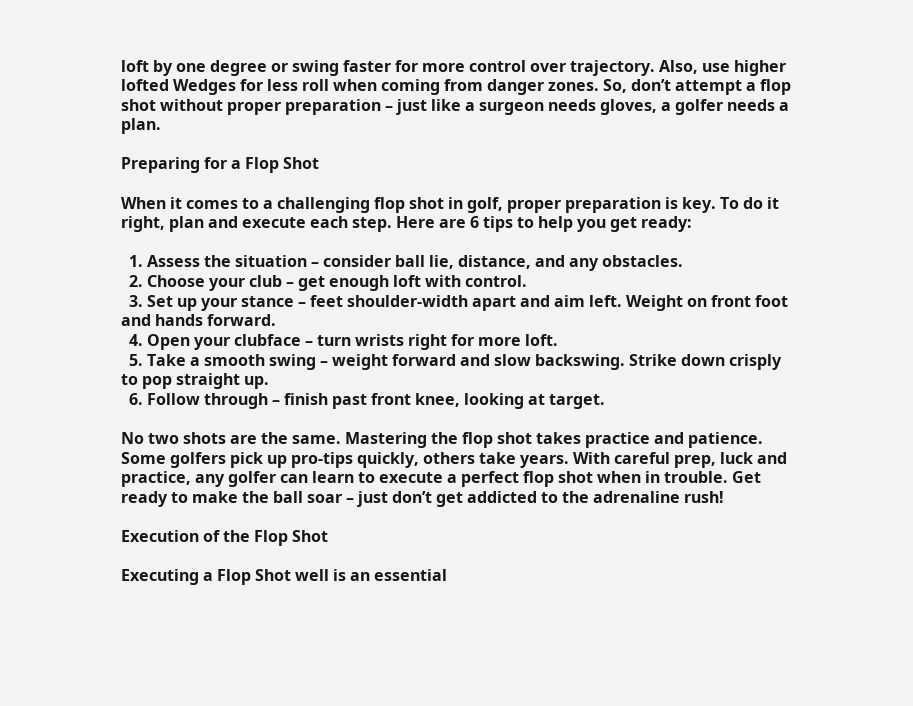loft by one degree or swing faster for more control over trajectory. Also, use higher lofted Wedges for less roll when coming from danger zones. So, don’t attempt a flop shot without proper preparation – just like a surgeon needs gloves, a golfer needs a plan.

Preparing for a Flop Shot

When it comes to a challenging flop shot in golf, proper preparation is key. To do it right, plan and execute each step. Here are 6 tips to help you get ready:

  1. Assess the situation – consider ball lie, distance, and any obstacles.
  2. Choose your club – get enough loft with control.
  3. Set up your stance – feet shoulder-width apart and aim left. Weight on front foot and hands forward.
  4. Open your clubface – turn wrists right for more loft.
  5. Take a smooth swing – weight forward and slow backswing. Strike down crisply to pop straight up.
  6. Follow through – finish past front knee, looking at target.

No two shots are the same. Mastering the flop shot takes practice and patience. Some golfers pick up pro-tips quickly, others take years. With careful prep, luck and practice, any golfer can learn to execute a perfect flop shot when in trouble. Get ready to make the ball soar – just don’t get addicted to the adrenaline rush!

Execution of the Flop Shot

Executing a Flop Shot well is an essential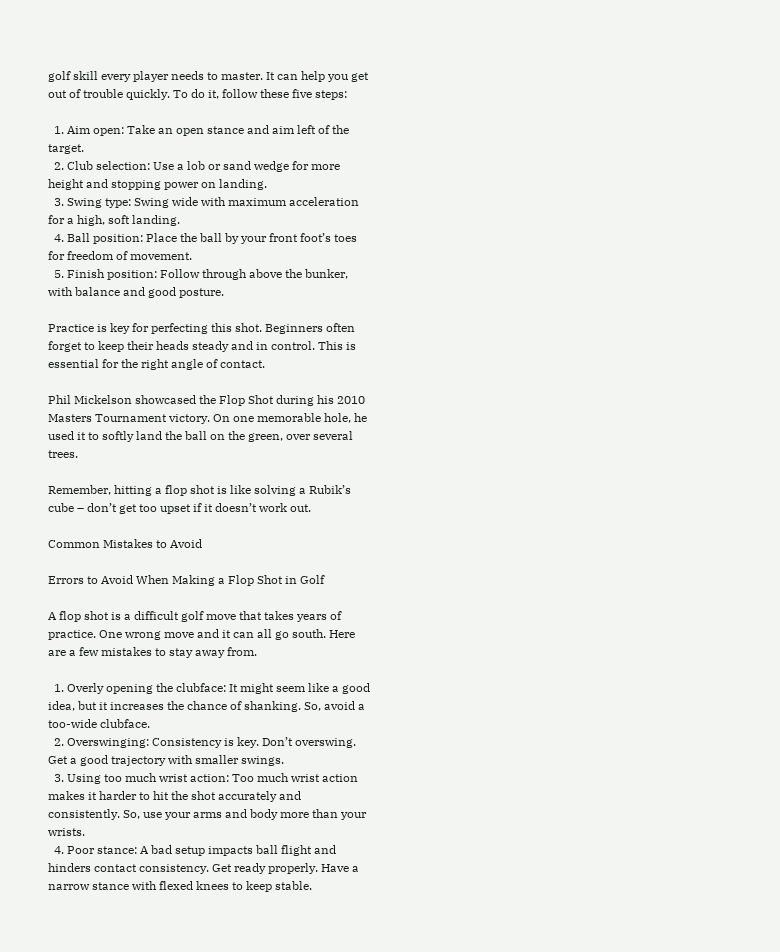golf skill every player needs to master. It can help you get out of trouble quickly. To do it, follow these five steps:

  1. Aim open: Take an open stance and aim left of the target.
  2. Club selection: Use a lob or sand wedge for more height and stopping power on landing.
  3. Swing type: Swing wide with maximum acceleration for a high, soft landing.
  4. Ball position: Place the ball by your front foot’s toes for freedom of movement.
  5. Finish position: Follow through above the bunker, with balance and good posture.

Practice is key for perfecting this shot. Beginners often forget to keep their heads steady and in control. This is essential for the right angle of contact.

Phil Mickelson showcased the Flop Shot during his 2010 Masters Tournament victory. On one memorable hole, he used it to softly land the ball on the green, over several trees.

Remember, hitting a flop shot is like solving a Rubik’s cube – don’t get too upset if it doesn’t work out.

Common Mistakes to Avoid

Errors to Avoid When Making a Flop Shot in Golf

A flop shot is a difficult golf move that takes years of practice. One wrong move and it can all go south. Here are a few mistakes to stay away from.

  1. Overly opening the clubface: It might seem like a good idea, but it increases the chance of shanking. So, avoid a too-wide clubface.
  2. Overswinging: Consistency is key. Don’t overswing. Get a good trajectory with smaller swings.
  3. Using too much wrist action: Too much wrist action makes it harder to hit the shot accurately and consistently. So, use your arms and body more than your wrists.
  4. Poor stance: A bad setup impacts ball flight and hinders contact consistency. Get ready properly. Have a narrow stance with flexed knees to keep stable.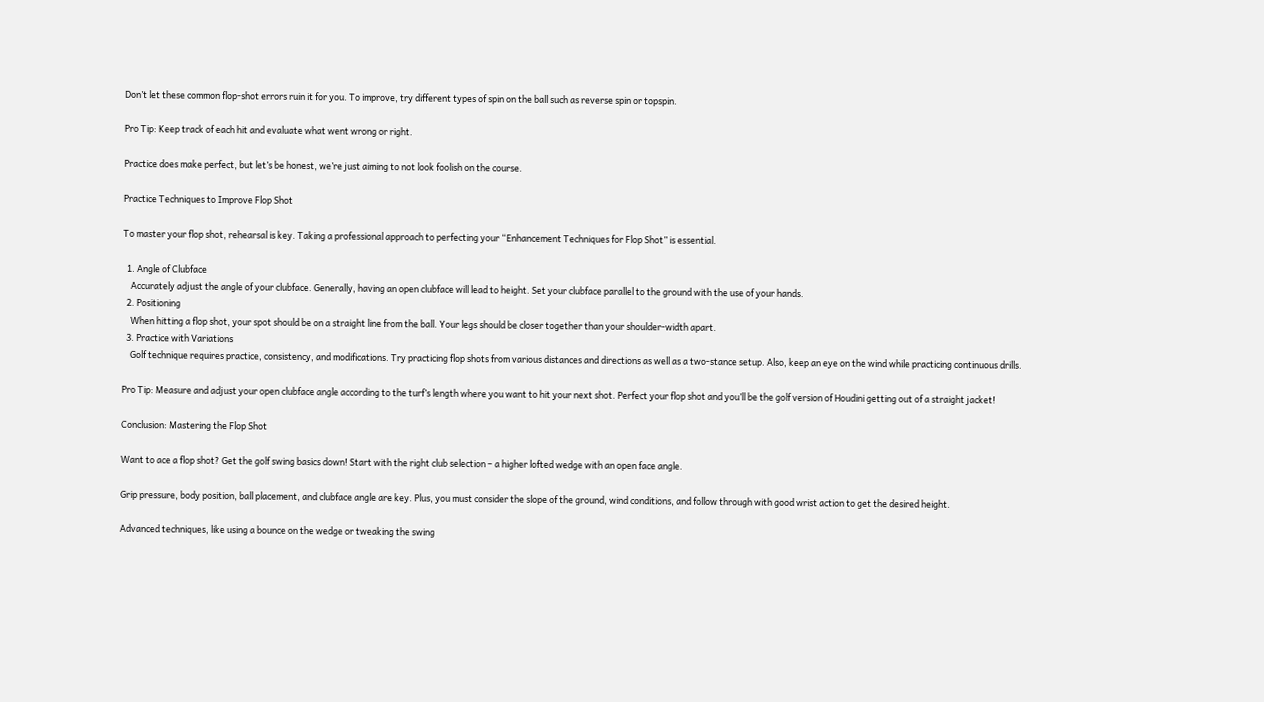Don’t let these common flop-shot errors ruin it for you. To improve, try different types of spin on the ball such as reverse spin or topspin.

Pro Tip: Keep track of each hit and evaluate what went wrong or right.

Practice does make perfect, but let’s be honest, we’re just aiming to not look foolish on the course.

Practice Techniques to Improve Flop Shot

To master your flop shot, rehearsal is key. Taking a professional approach to perfecting your “Enhancement Techniques for Flop Shot” is essential.

  1. Angle of Clubface
    Accurately adjust the angle of your clubface. Generally, having an open clubface will lead to height. Set your clubface parallel to the ground with the use of your hands.
  2. Positioning
    When hitting a flop shot, your spot should be on a straight line from the ball. Your legs should be closer together than your shoulder-width apart.
  3. Practice with Variations
    Golf technique requires practice, consistency, and modifications. Try practicing flop shots from various distances and directions as well as a two-stance setup. Also, keep an eye on the wind while practicing continuous drills.

Pro Tip: Measure and adjust your open clubface angle according to the turf’s length where you want to hit your next shot. Perfect your flop shot and you’ll be the golf version of Houdini getting out of a straight jacket!

Conclusion: Mastering the Flop Shot

Want to ace a flop shot? Get the golf swing basics down! Start with the right club selection – a higher lofted wedge with an open face angle.

Grip pressure, body position, ball placement, and clubface angle are key. Plus, you must consider the slope of the ground, wind conditions, and follow through with good wrist action to get the desired height.

Advanced techniques, like using a bounce on the wedge or tweaking the swing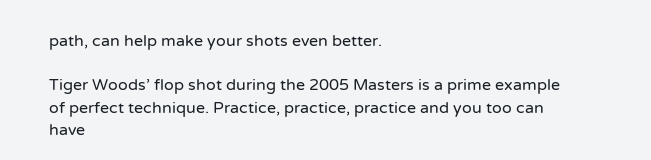path, can help make your shots even better.

Tiger Woods’ flop shot during the 2005 Masters is a prime example of perfect technique. Practice, practice, practice and you too can have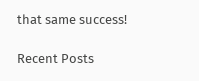that same success!

Recent Posts